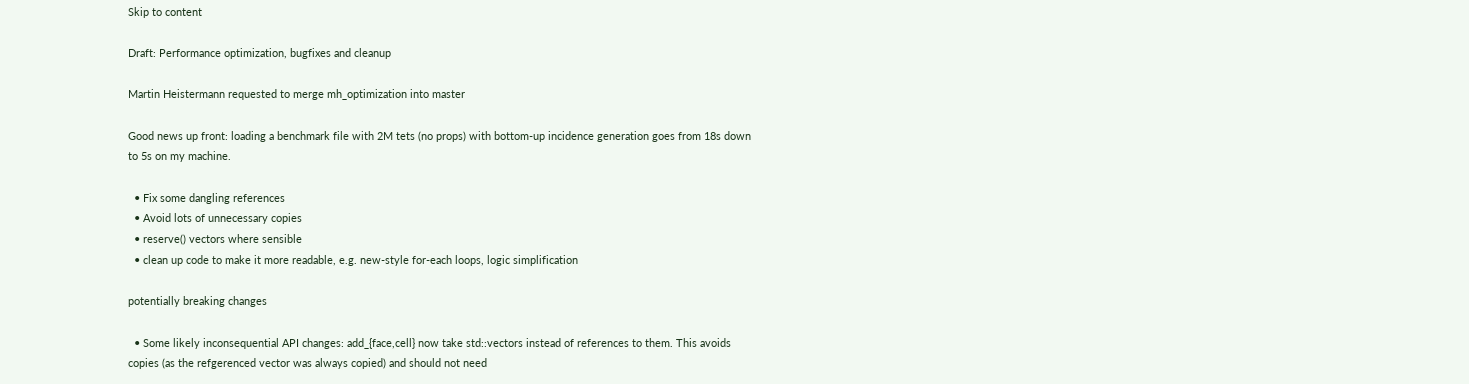Skip to content

Draft: Performance optimization, bugfixes and cleanup

Martin Heistermann requested to merge mh_optimization into master

Good news up front: loading a benchmark file with 2M tets (no props) with bottom-up incidence generation goes from 18s down to 5s on my machine.

  • Fix some dangling references
  • Avoid lots of unnecessary copies
  • reserve() vectors where sensible
  • clean up code to make it more readable, e.g. new-style for-each loops, logic simplification

potentially breaking changes

  • Some likely inconsequential API changes: add_{face,cell} now take std::vectors instead of references to them. This avoids copies (as the refgerenced vector was always copied) and should not need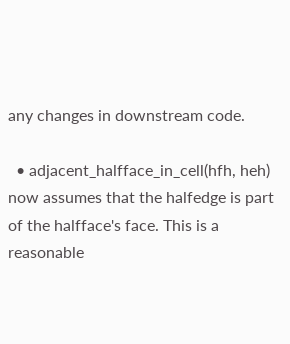any changes in downstream code.

  • adjacent_halfface_in_cell(hfh, heh) now assumes that the halfedge is part of the halfface's face. This is a reasonable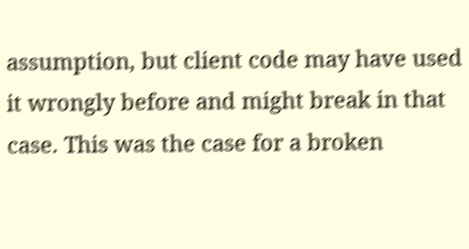assumption, but client code may have used it wrongly before and might break in that case. This was the case for a broken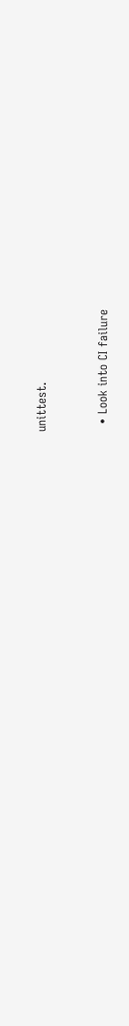unittest.


  • Look into CI failure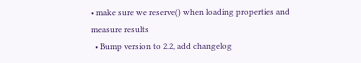• make sure we reserve() when loading properties and measure results
  • Bump version to 2.2, add changelog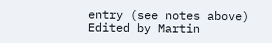entry (see notes above)
Edited by Martin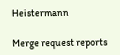Heistermann

Merge request reports